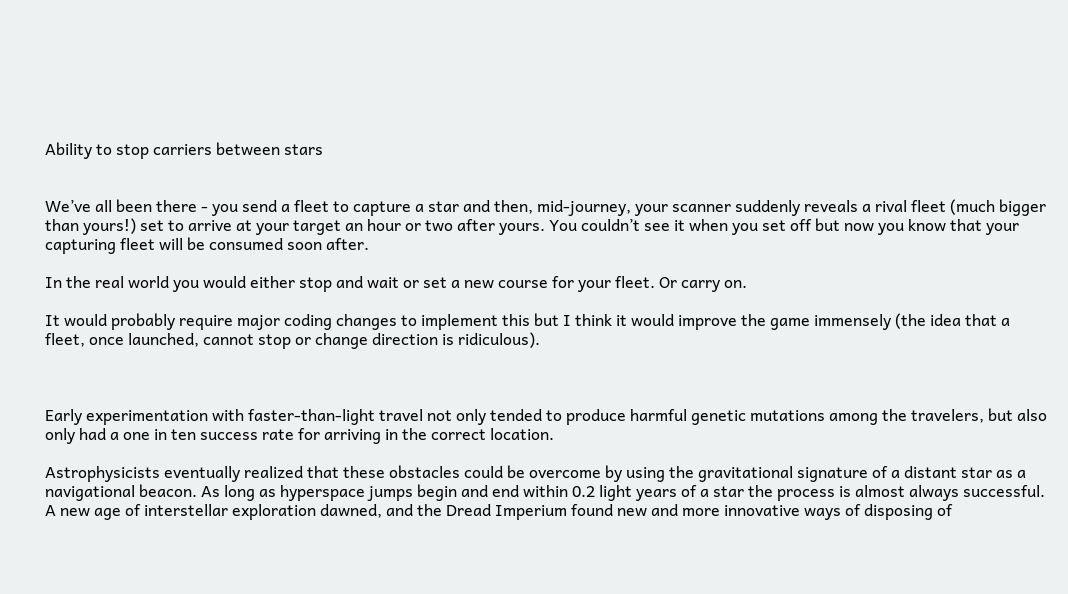Ability to stop carriers between stars


We’ve all been there - you send a fleet to capture a star and then, mid-journey, your scanner suddenly reveals a rival fleet (much bigger than yours!) set to arrive at your target an hour or two after yours. You couldn’t see it when you set off but now you know that your capturing fleet will be consumed soon after.

In the real world you would either stop and wait or set a new course for your fleet. Or carry on.

It would probably require major coding changes to implement this but I think it would improve the game immensely (the idea that a fleet, once launched, cannot stop or change direction is ridiculous).



Early experimentation with faster-than-light travel not only tended to produce harmful genetic mutations among the travelers, but also only had a one in ten success rate for arriving in the correct location.

Astrophysicists eventually realized that these obstacles could be overcome by using the gravitational signature of a distant star as a navigational beacon. As long as hyperspace jumps begin and end within 0.2 light years of a star the process is almost always successful. A new age of interstellar exploration dawned, and the Dread Imperium found new and more innovative ways of disposing of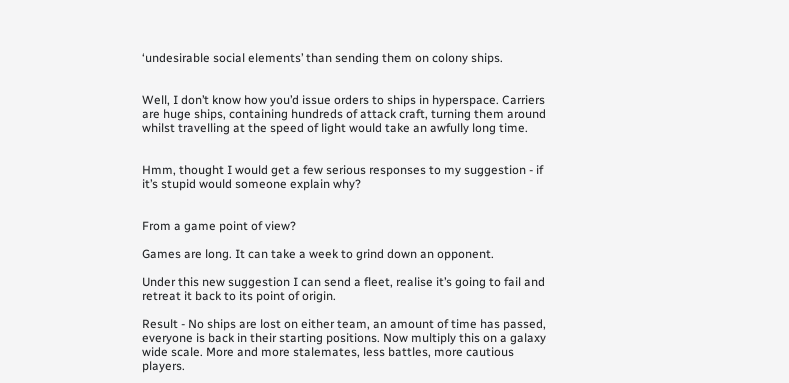‘undesirable social elements’ than sending them on colony ships.


Well, I don’t know how you’d issue orders to ships in hyperspace. Carriers are huge ships, containing hundreds of attack craft, turning them around whilst travelling at the speed of light would take an awfully long time.


Hmm, thought I would get a few serious responses to my suggestion - if it’s stupid would someone explain why?


From a game point of view?

Games are long. It can take a week to grind down an opponent.

Under this new suggestion I can send a fleet, realise it’s going to fail and retreat it back to its point of origin.

Result - No ships are lost on either team, an amount of time has passed, everyone is back in their starting positions. Now multiply this on a galaxy wide scale. More and more stalemates, less battles, more cautious players.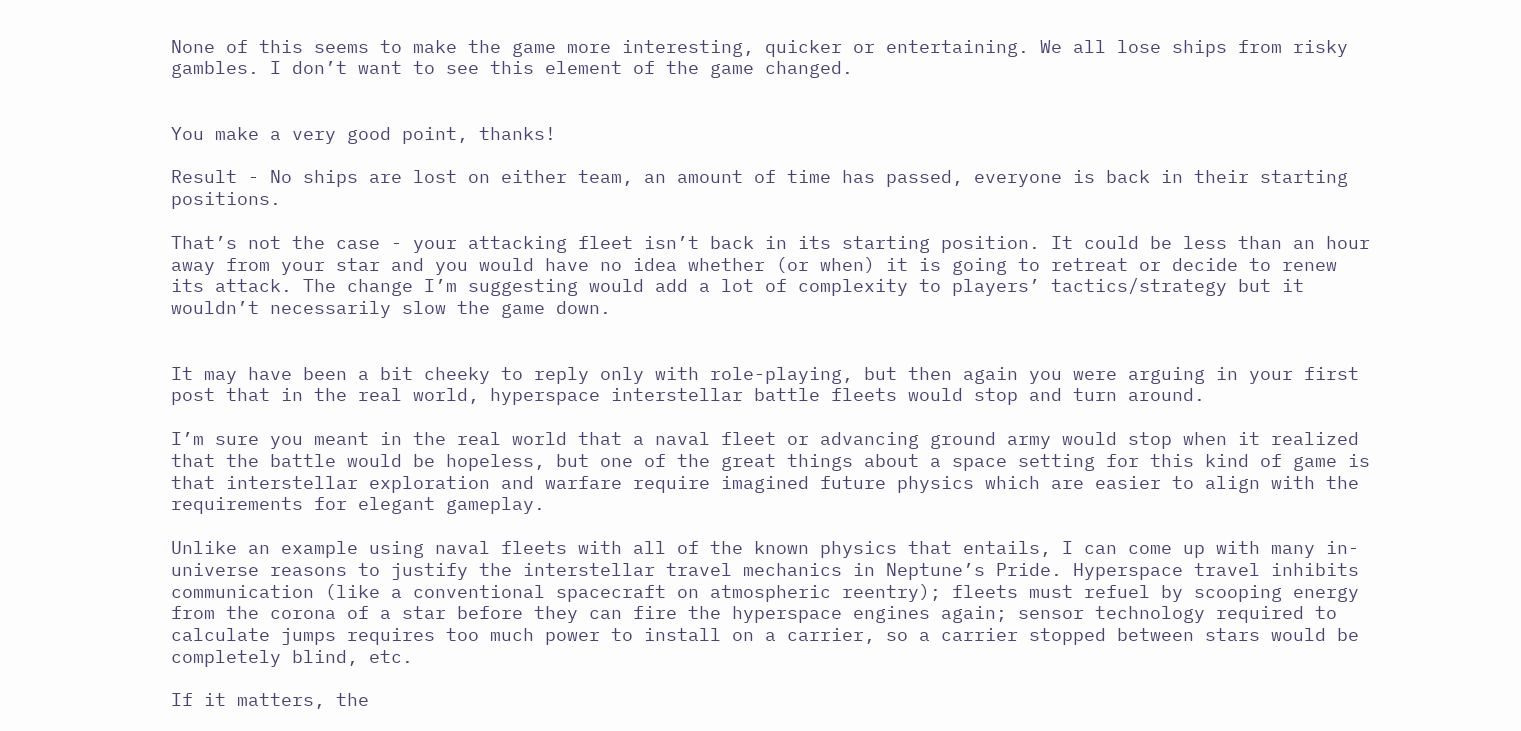None of this seems to make the game more interesting, quicker or entertaining. We all lose ships from risky gambles. I don’t want to see this element of the game changed.


You make a very good point, thanks!

Result - No ships are lost on either team, an amount of time has passed, everyone is back in their starting positions.

That’s not the case - your attacking fleet isn’t back in its starting position. It could be less than an hour away from your star and you would have no idea whether (or when) it is going to retreat or decide to renew its attack. The change I’m suggesting would add a lot of complexity to players’ tactics/strategy but it wouldn’t necessarily slow the game down.


It may have been a bit cheeky to reply only with role-playing, but then again you were arguing in your first post that in the real world, hyperspace interstellar battle fleets would stop and turn around.

I’m sure you meant in the real world that a naval fleet or advancing ground army would stop when it realized that the battle would be hopeless, but one of the great things about a space setting for this kind of game is that interstellar exploration and warfare require imagined future physics which are easier to align with the requirements for elegant gameplay.

Unlike an example using naval fleets with all of the known physics that entails, I can come up with many in-universe reasons to justify the interstellar travel mechanics in Neptune’s Pride. Hyperspace travel inhibits communication (like a conventional spacecraft on atmospheric reentry); fleets must refuel by scooping energy from the corona of a star before they can fire the hyperspace engines again; sensor technology required to calculate jumps requires too much power to install on a carrier, so a carrier stopped between stars would be completely blind, etc.

If it matters, the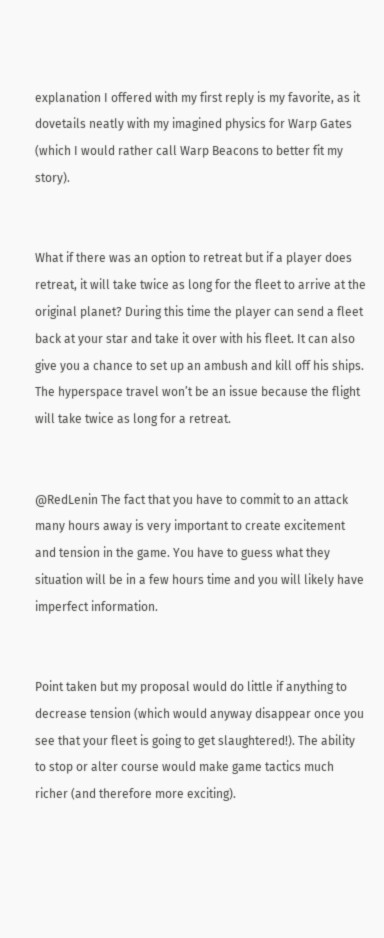explanation I offered with my first reply is my favorite, as it dovetails neatly with my imagined physics for Warp Gates (which I would rather call Warp Beacons to better fit my story).


What if there was an option to retreat but if a player does retreat, it will take twice as long for the fleet to arrive at the original planet? During this time the player can send a fleet back at your star and take it over with his fleet. It can also give you a chance to set up an ambush and kill off his ships. The hyperspace travel won’t be an issue because the flight will take twice as long for a retreat.


@RedLenin The fact that you have to commit to an attack many hours away is very important to create excitement and tension in the game. You have to guess what they situation will be in a few hours time and you will likely have imperfect information.


Point taken but my proposal would do little if anything to decrease tension (which would anyway disappear once you see that your fleet is going to get slaughtered!). The ability to stop or alter course would make game tactics much richer (and therefore more exciting).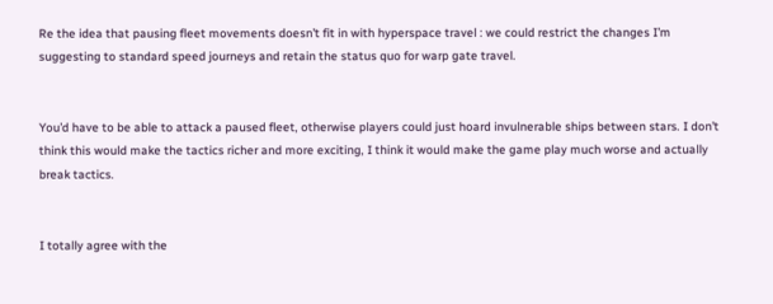Re the idea that pausing fleet movements doesn’t fit in with hyperspace travel : we could restrict the changes I’m suggesting to standard speed journeys and retain the status quo for warp gate travel.


You’d have to be able to attack a paused fleet, otherwise players could just hoard invulnerable ships between stars. I don’t think this would make the tactics richer and more exciting, I think it would make the game play much worse and actually break tactics.


I totally agree with the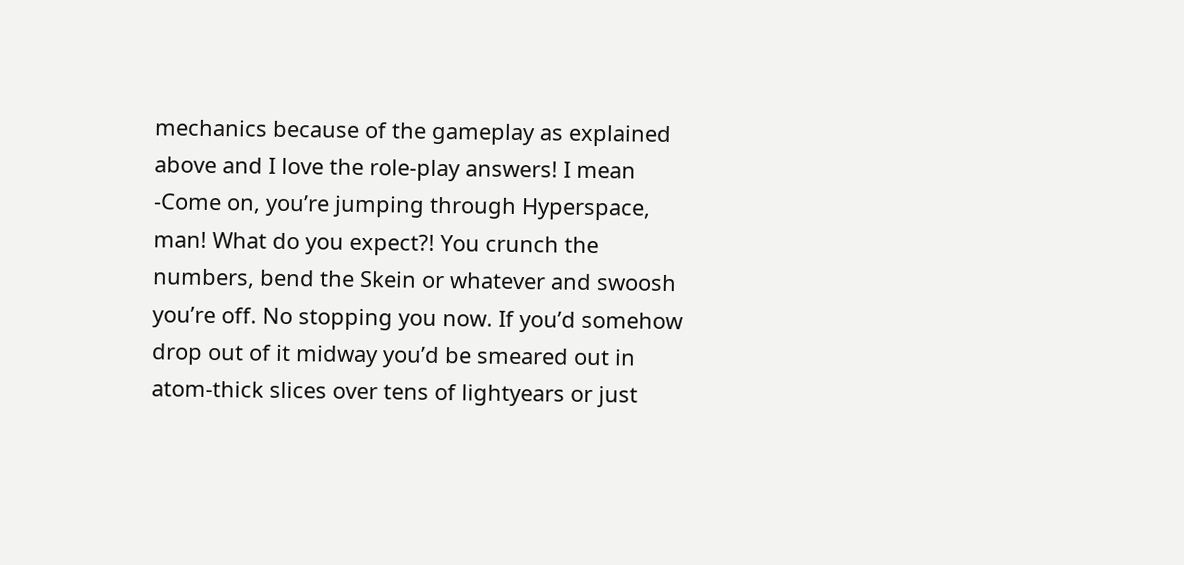mechanics because of the gameplay as explained above and I love the role-play answers! I mean -Come on, you’re jumping through Hyperspace, man! What do you expect?! You crunch the numbers, bend the Skein or whatever and swoosh you’re off. No stopping you now. If you’d somehow drop out of it midway you’d be smeared out in atom-thick slices over tens of lightyears or just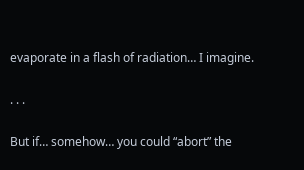evaporate in a flash of radiation… I imagine.

. . .

But if… somehow… you could “abort” the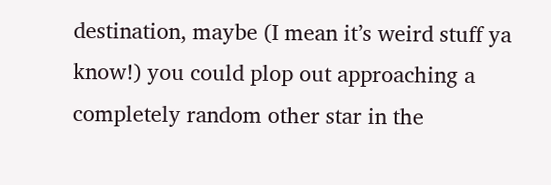destination, maybe (I mean it’s weird stuff ya know!) you could plop out approaching a completely random other star in the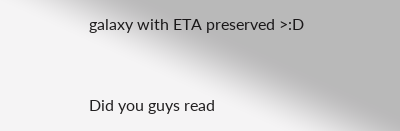galaxy with ETA preserved >:D


Did you guys read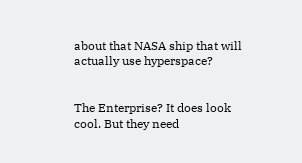about that NASA ship that will actually use hyperspace?


The Enterprise? It does look cool. But they need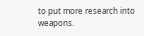to put more research into weapons.